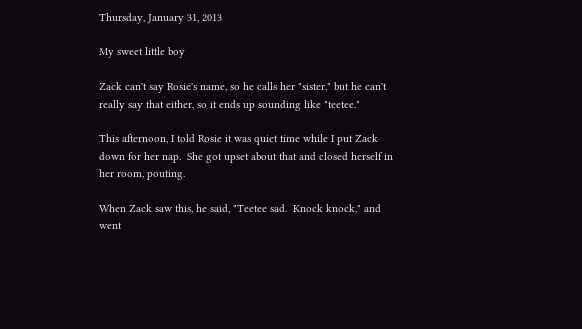Thursday, January 31, 2013

My sweet little boy

Zack can't say Rosie's name, so he calls her "sister," but he can't really say that either, so it ends up sounding like "teetee."

This afternoon, I told Rosie it was quiet time while I put Zack down for her nap.  She got upset about that and closed herself in her room, pouting.

When Zack saw this, he said, "Teetee sad.  Knock knock," and went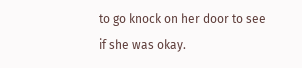to go knock on her door to see if she was okay.